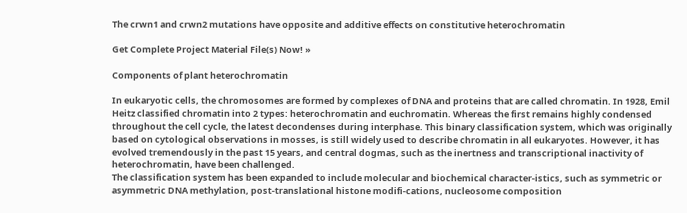The crwn1 and crwn2 mutations have opposite and additive effects on constitutive heterochromatin

Get Complete Project Material File(s) Now! »

Components of plant heterochromatin

In eukaryotic cells, the chromosomes are formed by complexes of DNA and proteins that are called chromatin. In 1928, Emil Heitz classified chromatin into 2 types: heterochromatin and euchromatin. Whereas the first remains highly condensed throughout the cell cycle, the latest decondenses during interphase. This binary classification system, which was originally based on cytological observations in mosses, is still widely used to describe chromatin in all eukaryotes. However, it has evolved tremendously in the past 15 years, and central dogmas, such as the inertness and transcriptional inactivity of heterochromatin, have been challenged.
The classification system has been expanded to include molecular and biochemical character-istics, such as symmetric or asymmetric DNA methylation, post-translational histone modifi-cations, nucleosome composition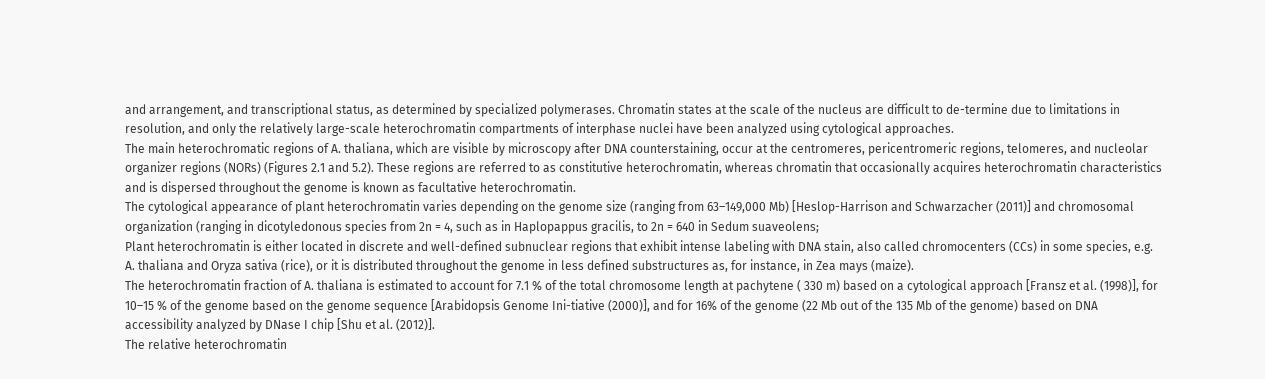and arrangement, and transcriptional status, as determined by specialized polymerases. Chromatin states at the scale of the nucleus are difficult to de-termine due to limitations in resolution, and only the relatively large-scale heterochromatin compartments of interphase nuclei have been analyzed using cytological approaches.
The main heterochromatic regions of A. thaliana, which are visible by microscopy after DNA counterstaining, occur at the centromeres, pericentromeric regions, telomeres, and nucleolar organizer regions (NORs) (Figures 2.1 and 5.2). These regions are referred to as constitutive heterochromatin, whereas chromatin that occasionally acquires heterochromatin characteristics and is dispersed throughout the genome is known as facultative heterochromatin.
The cytological appearance of plant heterochromatin varies depending on the genome size (ranging from 63–149,000 Mb) [Heslop-Harrison and Schwarzacher (2011)] and chromosomal organization (ranging in dicotyledonous species from 2n = 4, such as in Haplopappus gracilis, to 2n = 640 in Sedum suaveolens;
Plant heterochromatin is either located in discrete and well-defined subnuclear regions that exhibit intense labeling with DNA stain, also called chromocenters (CCs) in some species, e.g. A. thaliana and Oryza sativa (rice), or it is distributed throughout the genome in less defined substructures as, for instance, in Zea mays (maize).
The heterochromatin fraction of A. thaliana is estimated to account for 7.1 % of the total chromosome length at pachytene ( 330 m) based on a cytological approach [Fransz et al. (1998)], for 10–15 % of the genome based on the genome sequence [Arabidopsis Genome Ini-tiative (2000)], and for 16% of the genome (22 Mb out of the 135 Mb of the genome) based on DNA accessibility analyzed by DNase I chip [Shu et al. (2012)].
The relative heterochromatin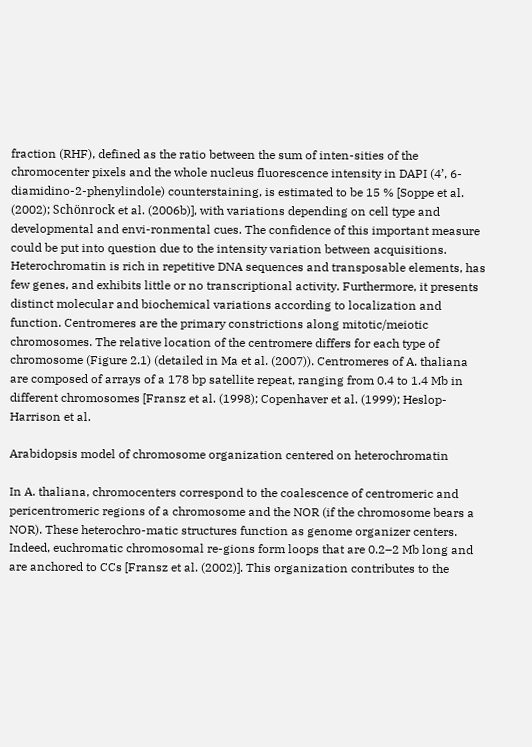fraction (RHF), defined as the ratio between the sum of inten-sities of the chromocenter pixels and the whole nucleus fluorescence intensity in DAPI (4’, 6-diamidino-2-phenylindole) counterstaining, is estimated to be 15 % [Soppe et al. (2002); Schönrock et al. (2006b)], with variations depending on cell type and developmental and envi-ronmental cues. The confidence of this important measure could be put into question due to the intensity variation between acquisitions.
Heterochromatin is rich in repetitive DNA sequences and transposable elements, has few genes, and exhibits little or no transcriptional activity. Furthermore, it presents distinct molecular and biochemical variations according to localization and function. Centromeres are the primary constrictions along mitotic/meiotic chromosomes. The relative location of the centromere differs for each type of chromosome (Figure 2.1) (detailed in Ma et al. (2007)). Centromeres of A. thaliana are composed of arrays of a 178 bp satellite repeat, ranging from 0.4 to 1.4 Mb in different chromosomes [Fransz et al. (1998); Copenhaver et al. (1999); Heslop-Harrison et al.

Arabidopsis model of chromosome organization centered on heterochromatin

In A. thaliana, chromocenters correspond to the coalescence of centromeric and pericentromeric regions of a chromosome and the NOR (if the chromosome bears a NOR). These heterochro-matic structures function as genome organizer centers. Indeed, euchromatic chromosomal re-gions form loops that are 0.2–2 Mb long and are anchored to CCs [Fransz et al. (2002)]. This organization contributes to the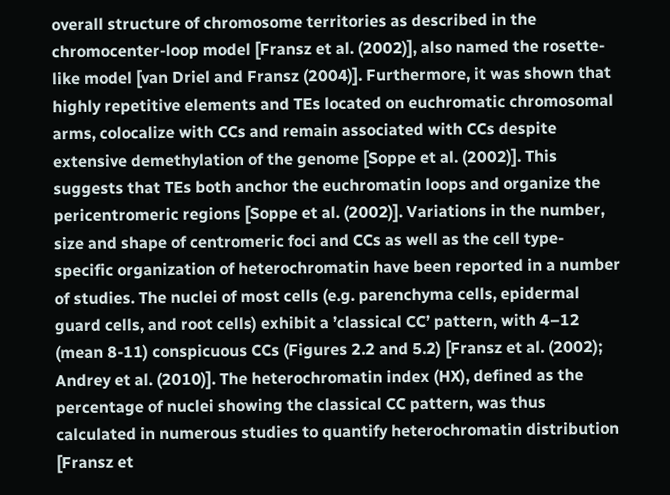overall structure of chromosome territories as described in the chromocenter-loop model [Fransz et al. (2002)], also named the rosette-like model [van Driel and Fransz (2004)]. Furthermore, it was shown that highly repetitive elements and TEs located on euchromatic chromosomal arms, colocalize with CCs and remain associated with CCs despite extensive demethylation of the genome [Soppe et al. (2002)]. This suggests that TEs both anchor the euchromatin loops and organize the pericentromeric regions [Soppe et al. (2002)]. Variations in the number, size and shape of centromeric foci and CCs as well as the cell type-specific organization of heterochromatin have been reported in a number of studies. The nuclei of most cells (e.g. parenchyma cells, epidermal guard cells, and root cells) exhibit a ’classical CC’ pattern, with 4–12 (mean 8-11) conspicuous CCs (Figures 2.2 and 5.2) [Fransz et al. (2002); Andrey et al. (2010)]. The heterochromatin index (HX), defined as the percentage of nuclei showing the classical CC pattern, was thus calculated in numerous studies to quantify heterochromatin distribution [Fransz et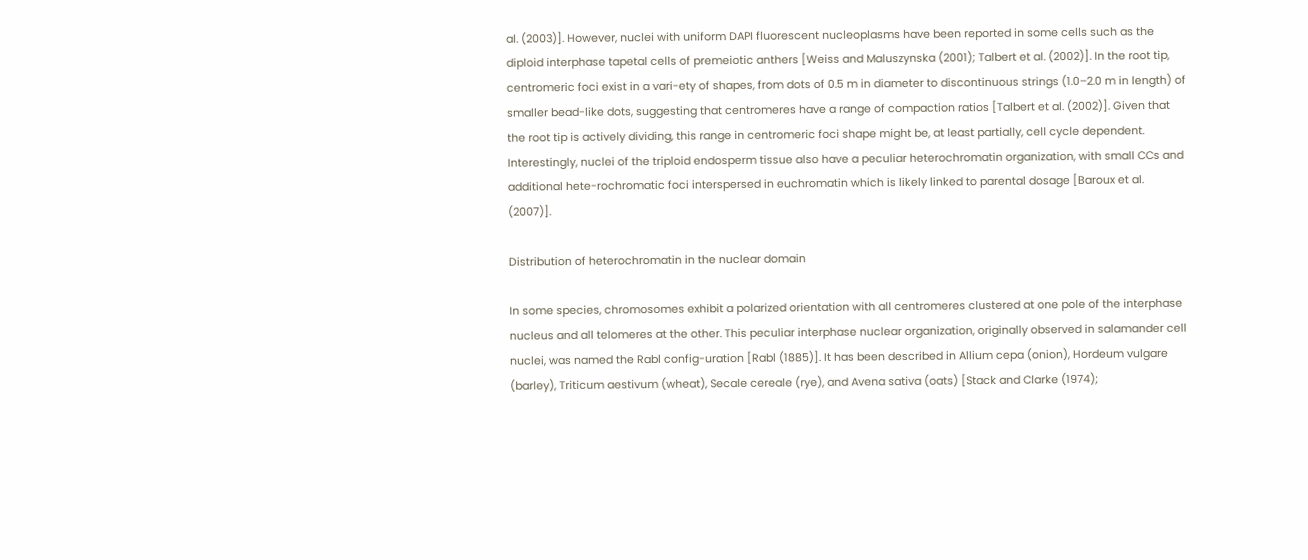al. (2003)]. However, nuclei with uniform DAPI fluorescent nucleoplasms have been reported in some cells such as the diploid interphase tapetal cells of premeiotic anthers [Weiss and Maluszynska (2001); Talbert et al. (2002)]. In the root tip, centromeric foci exist in a vari-ety of shapes, from dots of 0.5 m in diameter to discontinuous strings (1.0–2.0 m in length) of smaller bead-like dots, suggesting that centromeres have a range of compaction ratios [Talbert et al. (2002)]. Given that the root tip is actively dividing, this range in centromeric foci shape might be, at least partially, cell cycle dependent. Interestingly, nuclei of the triploid endosperm tissue also have a peculiar heterochromatin organization, with small CCs and additional hete-rochromatic foci interspersed in euchromatin which is likely linked to parental dosage [Baroux et al. (2007)].

Distribution of heterochromatin in the nuclear domain

In some species, chromosomes exhibit a polarized orientation with all centromeres clustered at one pole of the interphase nucleus and all telomeres at the other. This peculiar interphase nuclear organization, originally observed in salamander cell nuclei, was named the Rabl config-uration [Rabl (1885)]. It has been described in Allium cepa (onion), Hordeum vulgare (barley), Triticum aestivum (wheat), Secale cereale (rye), and Avena sativa (oats) [Stack and Clarke (1974);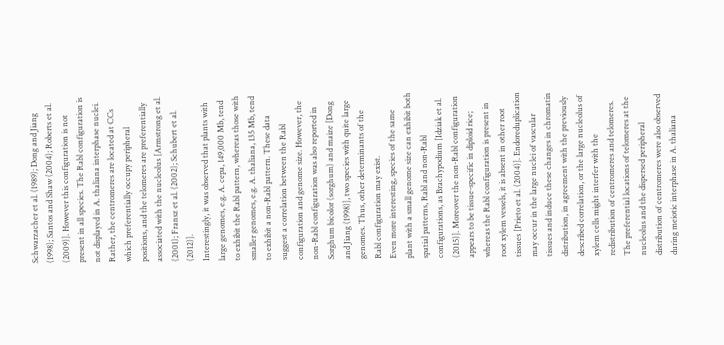Schwarzacher et al. (1989); Dong and Jiang (1998); Santos and Shaw (2004); Roberts et al. (2009)]. However this configuration is not present in all species. The Rabl configuration is not displayed in A. thaliana interphase nuclei. Rather, the centromeres are located at CCs which preferentially occupy peripheral positions, and the telomeres are preferentially associated with the nucleolus [Armstrong et al. (2001); Fransz et al. (2002); Schubert et al. (2012)].
Interestingly, it was observed that plants with large genomes, e.g. A. cepa, 149,000 Mb, tend to exhibit the Rabl pattern, whereas those with smaller genomes, e.g. A. thaliana, 135 Mb, tend to exhibit a non-Rabl pattern. These data suggest a correlation between the Rabl configuration and genome size. However, the non-Rabl configuration was also reported in Sorghum bicolor (sorghum) and maize [Dong and Jiang (1998)], two species with quite large genomes. Thus, other determinants of the Rabl configuration may exist.
Even more interesting, species of the same plant with a small genome size can exhibit both spatial patterns, Rabl and non-Rabl configurations, as Brachypodium [Idziak et al. (2015)]. Moreover the non-Rabl configuration appears to be tissue-specific in diploid rice; whereas the Rabl configuration is present in root xylem vessels, it is absent in other root tissues [Prieto et al. (2004)]. Endoreduplication may occur in the large nuclei of vascular tissues and induce these changes in chromatin distribution, in agreement with the previously described correlation, or the large nucleolus of xylem cells might interfer with the redistribution of centromeres and telomeres. The preferential locations of telomeres at the nucleolus and the dispersed peripheral distribution of centromeres were also observed during meiotic interphase in A. thaliana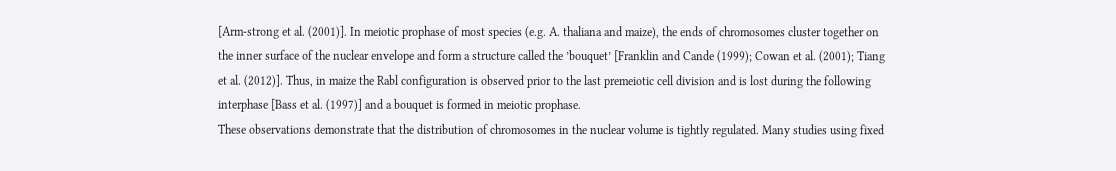[Arm-strong et al. (2001)]. In meiotic prophase of most species (e.g. A. thaliana and maize), the ends of chromosomes cluster together on the inner surface of the nuclear envelope and form a structure called the ’bouquet’ [Franklin and Cande (1999); Cowan et al. (2001); Tiang et al. (2012)]. Thus, in maize the Rabl configuration is observed prior to the last premeiotic cell division and is lost during the following interphase [Bass et al. (1997)] and a bouquet is formed in meiotic prophase.
These observations demonstrate that the distribution of chromosomes in the nuclear volume is tightly regulated. Many studies using fixed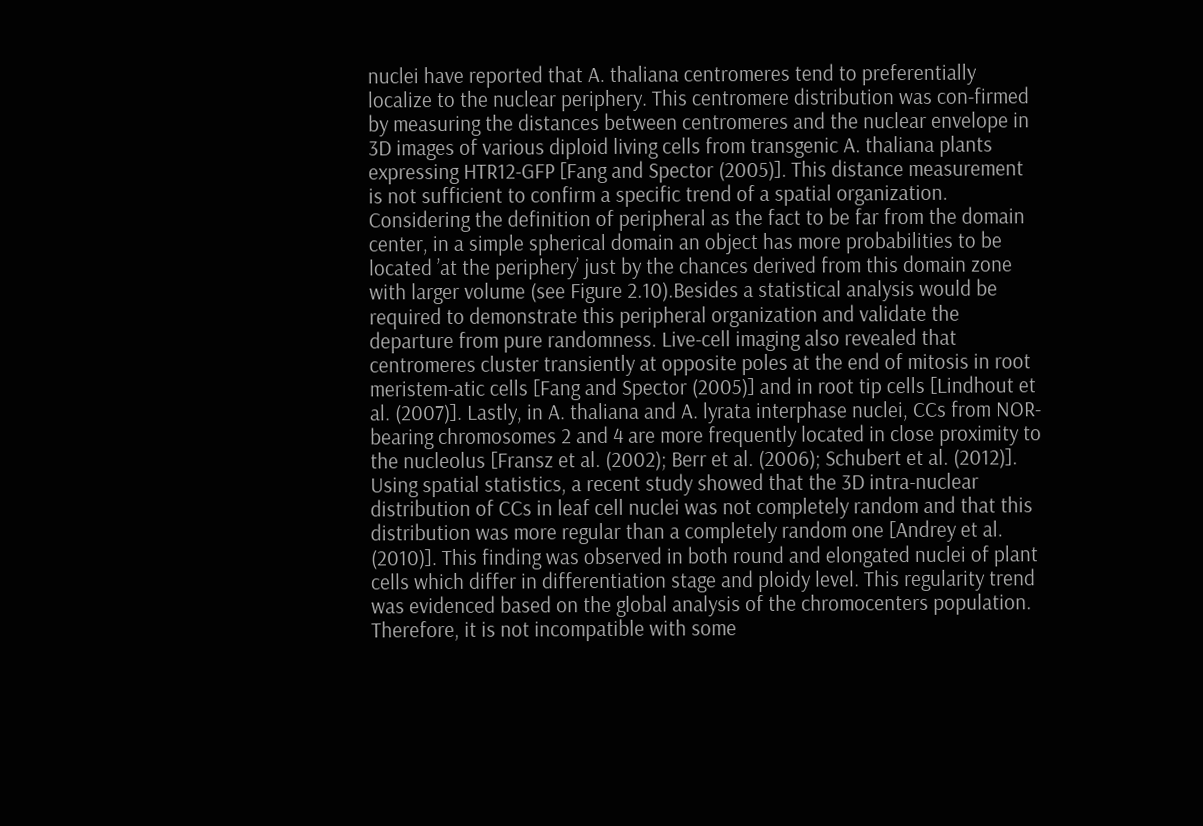nuclei have reported that A. thaliana centromeres tend to preferentially localize to the nuclear periphery. This centromere distribution was con-firmed by measuring the distances between centromeres and the nuclear envelope in 3D images of various diploid living cells from transgenic A. thaliana plants expressing HTR12-GFP [Fang and Spector (2005)]. This distance measurement is not sufficient to confirm a specific trend of a spatial organization. Considering the definition of peripheral as the fact to be far from the domain center, in a simple spherical domain an object has more probabilities to be located ’at the periphery’ just by the chances derived from this domain zone with larger volume (see Figure 2.10).Besides a statistical analysis would be required to demonstrate this peripheral organization and validate the departure from pure randomness. Live-cell imaging also revealed that centromeres cluster transiently at opposite poles at the end of mitosis in root meristem-atic cells [Fang and Spector (2005)] and in root tip cells [Lindhout et al. (2007)]. Lastly, in A. thaliana and A. lyrata interphase nuclei, CCs from NOR-bearing chromosomes 2 and 4 are more frequently located in close proximity to the nucleolus [Fransz et al. (2002); Berr et al. (2006); Schubert et al. (2012)].
Using spatial statistics, a recent study showed that the 3D intra-nuclear distribution of CCs in leaf cell nuclei was not completely random and that this distribution was more regular than a completely random one [Andrey et al. (2010)]. This finding was observed in both round and elongated nuclei of plant cells which differ in differentiation stage and ploidy level. This regularity trend was evidenced based on the global analysis of the chromocenters population. Therefore, it is not incompatible with some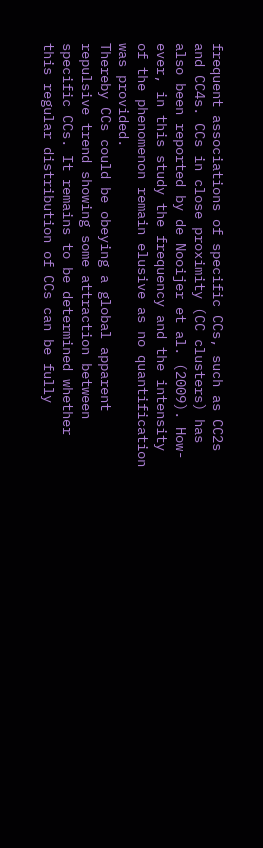frequent associations of specific CCs, such as CC2s and CC4s. CCs in close proximity (CC clusters) has also been reported by de Nooijer et al. (2009). How-ever, in this study the frequency and the intensity of the phenomenon remain elusive as no quantification was provided.
Thereby CCs could be obeying a global apparent repulsive trend showing some attraction between specific CCs. It remains to be determined whether this regular distribution of CCs can be fully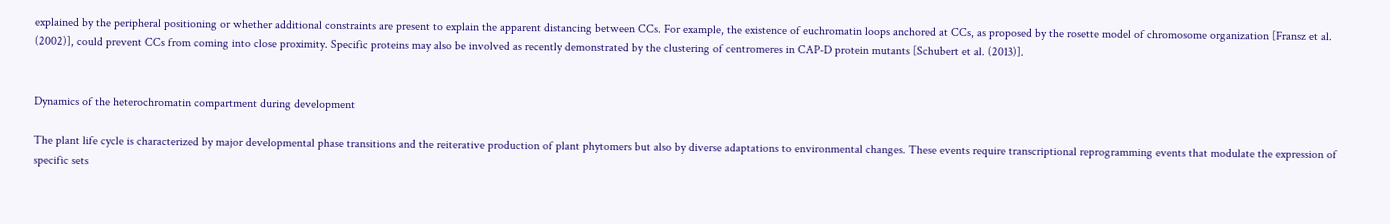explained by the peripheral positioning or whether additional constraints are present to explain the apparent distancing between CCs. For example, the existence of euchromatin loops anchored at CCs, as proposed by the rosette model of chromosome organization [Fransz et al. (2002)], could prevent CCs from coming into close proximity. Specific proteins may also be involved as recently demonstrated by the clustering of centromeres in CAP-D protein mutants [Schubert et al. (2013)].


Dynamics of the heterochromatin compartment during development

The plant life cycle is characterized by major developmental phase transitions and the reiterative production of plant phytomers but also by diverse adaptations to environmental changes. These events require transcriptional reprogramming events that modulate the expression of specific sets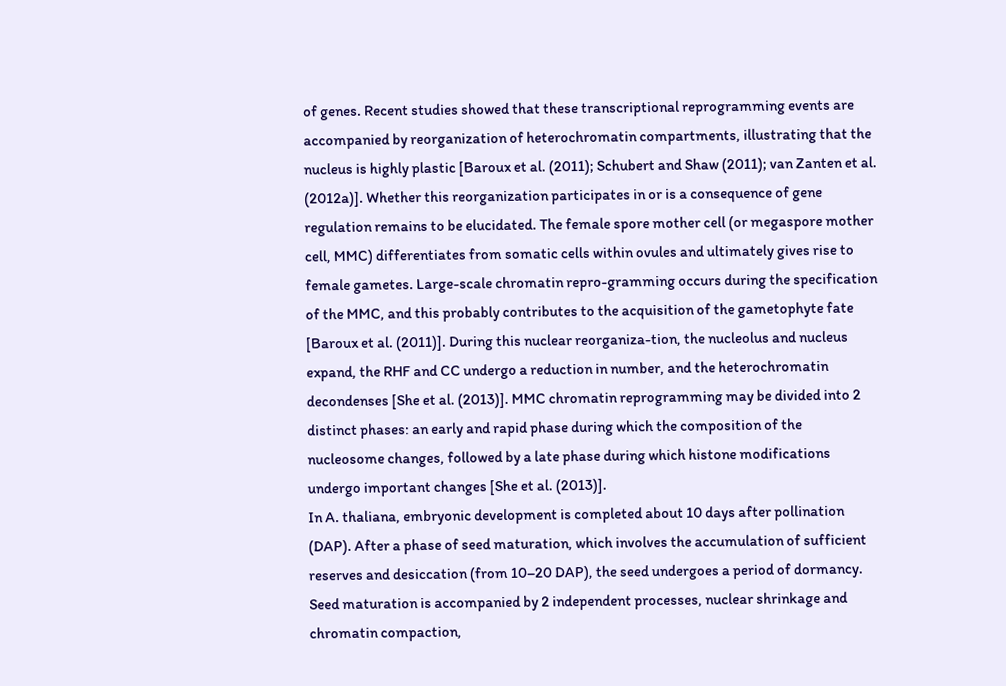of genes. Recent studies showed that these transcriptional reprogramming events are accompanied by reorganization of heterochromatin compartments, illustrating that the nucleus is highly plastic [Baroux et al. (2011); Schubert and Shaw (2011); van Zanten et al. (2012a)]. Whether this reorganization participates in or is a consequence of gene regulation remains to be elucidated. The female spore mother cell (or megaspore mother cell, MMC) differentiates from somatic cells within ovules and ultimately gives rise to female gametes. Large-scale chromatin repro-gramming occurs during the specification of the MMC, and this probably contributes to the acquisition of the gametophyte fate [Baroux et al. (2011)]. During this nuclear reorganiza-tion, the nucleolus and nucleus expand, the RHF and CC undergo a reduction in number, and the heterochromatin decondenses [She et al. (2013)]. MMC chromatin reprogramming may be divided into 2 distinct phases: an early and rapid phase during which the composition of the nucleosome changes, followed by a late phase during which histone modifications undergo important changes [She et al. (2013)].
In A. thaliana, embryonic development is completed about 10 days after pollination (DAP). After a phase of seed maturation, which involves the accumulation of sufficient reserves and desiccation (from 10–20 DAP), the seed undergoes a period of dormancy. Seed maturation is accompanied by 2 independent processes, nuclear shrinkage and chromatin compaction,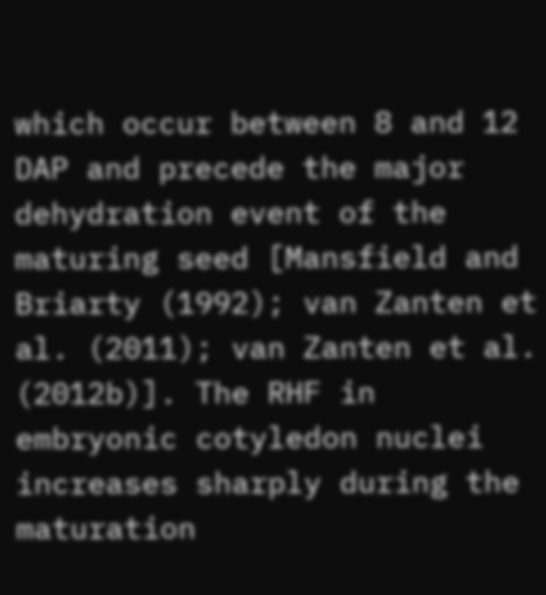which occur between 8 and 12 DAP and precede the major dehydration event of the maturing seed [Mansfield and Briarty (1992); van Zanten et al. (2011); van Zanten et al. (2012b)]. The RHF in embryonic cotyledon nuclei increases sharply during the maturation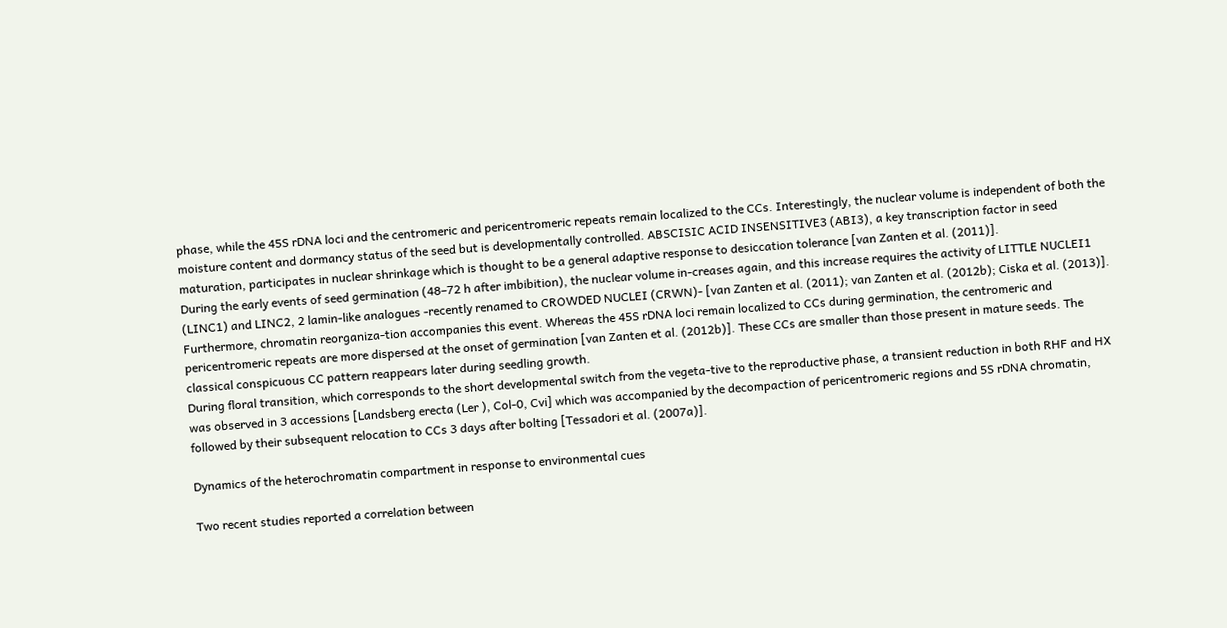phase, while the 45S rDNA loci and the centromeric and pericentromeric repeats remain localized to the CCs. Interestingly, the nuclear volume is independent of both the moisture content and dormancy status of the seed but is developmentally controlled. ABSCISIC ACID INSENSITIVE3 (ABI3), a key transcription factor in seed maturation, participates in nuclear shrinkage which is thought to be a general adaptive response to desiccation tolerance [van Zanten et al. (2011)].
During the early events of seed germination (48–72 h after imbibition), the nuclear volume in-creases again, and this increase requires the activity of LITTLE NUCLEI1 (LINC1) and LINC2, 2 lamin-like analogues -recently renamed to CROWDED NUCLEI (CRWN)- [van Zanten et al. (2011); van Zanten et al. (2012b); Ciska et al. (2013)]. Furthermore, chromatin reorganiza-tion accompanies this event. Whereas the 45S rDNA loci remain localized to CCs during germination, the centromeric and pericentromeric repeats are more dispersed at the onset of germination [van Zanten et al. (2012b)]. These CCs are smaller than those present in mature seeds. The classical conspicuous CC pattern reappears later during seedling growth.
During floral transition, which corresponds to the short developmental switch from the vegeta-tive to the reproductive phase, a transient reduction in both RHF and HX was observed in 3 accessions [Landsberg erecta (Ler ), Col-0, Cvi] which was accompanied by the decompaction of pericentromeric regions and 5S rDNA chromatin, followed by their subsequent relocation to CCs 3 days after bolting [Tessadori et al. (2007a)].

Dynamics of the heterochromatin compartment in response to environmental cues

Two recent studies reported a correlation between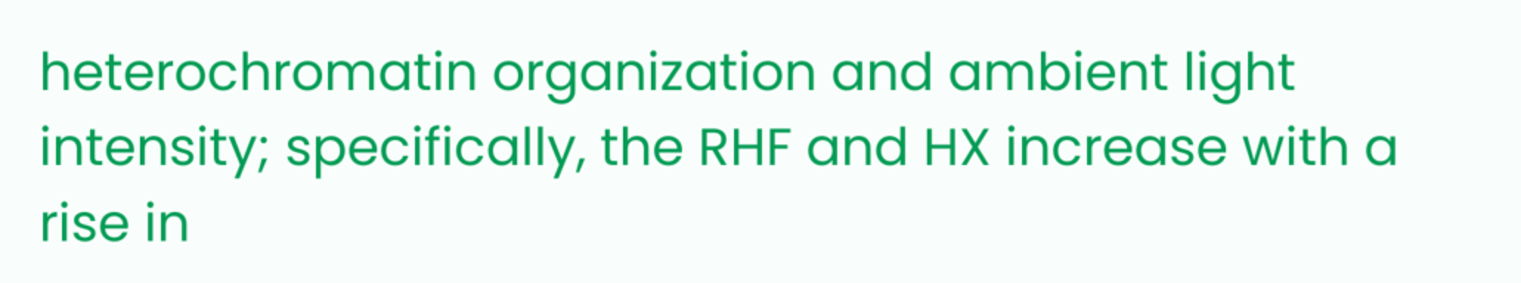heterochromatin organization and ambient light intensity; specifically, the RHF and HX increase with a rise in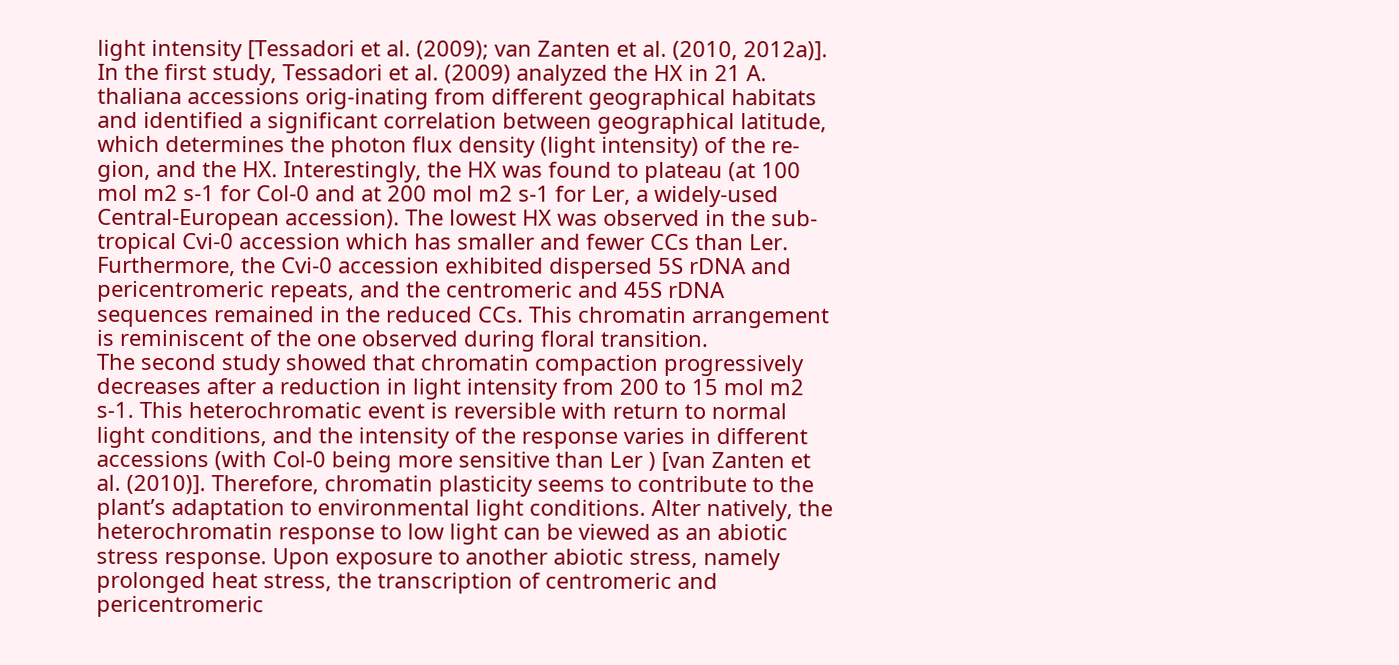light intensity [Tessadori et al. (2009); van Zanten et al. (2010, 2012a)].
In the first study, Tessadori et al. (2009) analyzed the HX in 21 A. thaliana accessions orig-inating from different geographical habitats and identified a significant correlation between geographical latitude, which determines the photon flux density (light intensity) of the re-gion, and the HX. Interestingly, the HX was found to plateau (at 100 mol m2 s-1 for Col-0 and at 200 mol m2 s-1 for Ler, a widely-used Central-European accession). The lowest HX was observed in the sub-tropical Cvi-0 accession which has smaller and fewer CCs than Ler. Furthermore, the Cvi-0 accession exhibited dispersed 5S rDNA and pericentromeric repeats, and the centromeric and 45S rDNA sequences remained in the reduced CCs. This chromatin arrangement is reminiscent of the one observed during floral transition.
The second study showed that chromatin compaction progressively decreases after a reduction in light intensity from 200 to 15 mol m2 s-1. This heterochromatic event is reversible with return to normal light conditions, and the intensity of the response varies in different accessions (with Col-0 being more sensitive than Ler ) [van Zanten et al. (2010)]. Therefore, chromatin plasticity seems to contribute to the plant’s adaptation to environmental light conditions. Alter natively, the heterochromatin response to low light can be viewed as an abiotic stress response. Upon exposure to another abiotic stress, namely prolonged heat stress, the transcription of centromeric and pericentromeric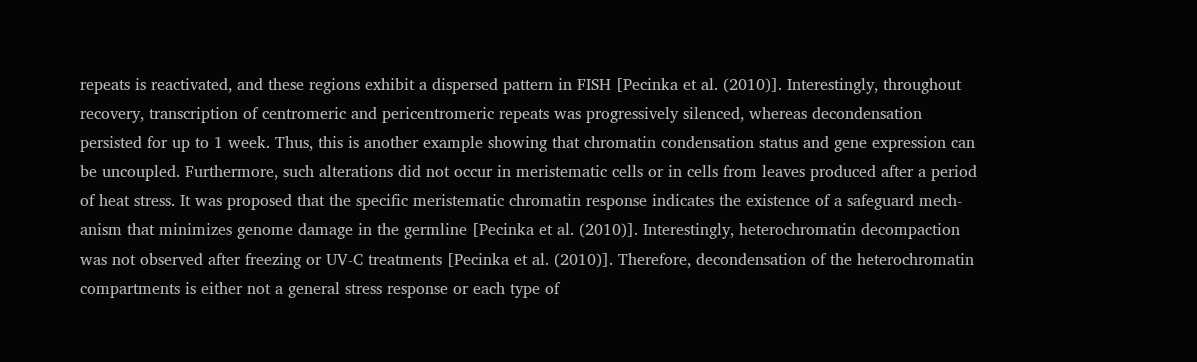repeats is reactivated, and these regions exhibit a dispersed pattern in FISH [Pecinka et al. (2010)]. Interestingly, throughout recovery, transcription of centromeric and pericentromeric repeats was progressively silenced, whereas decondensation persisted for up to 1 week. Thus, this is another example showing that chromatin condensation status and gene expression can be uncoupled. Furthermore, such alterations did not occur in meristematic cells or in cells from leaves produced after a period of heat stress. It was proposed that the specific meristematic chromatin response indicates the existence of a safeguard mech-anism that minimizes genome damage in the germline [Pecinka et al. (2010)]. Interestingly, heterochromatin decompaction was not observed after freezing or UV-C treatments [Pecinka et al. (2010)]. Therefore, decondensation of the heterochromatin compartments is either not a general stress response or each type of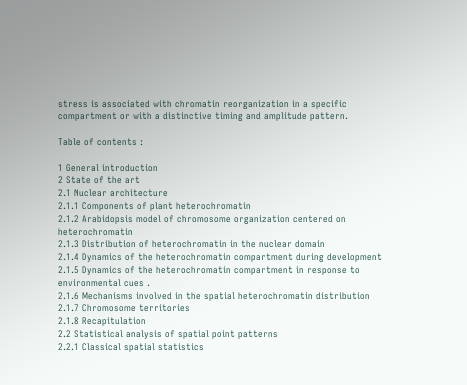stress is associated with chromatin reorganization in a specific compartment or with a distinctive timing and amplitude pattern.

Table of contents :

1 General introduction
2 State of the art
2.1 Nuclear architecture
2.1.1 Components of plant heterochromatin
2.1.2 Arabidopsis model of chromosome organization centered on heterochromatin
2.1.3 Distribution of heterochromatin in the nuclear domain
2.1.4 Dynamics of the heterochromatin compartment during development
2.1.5 Dynamics of the heterochromatin compartment in response to environmental cues .
2.1.6 Mechanisms involved in the spatial heterochromatin distribution
2.1.7 Chromosome territories
2.1.8 Recapitulation
2.2 Statistical analysis of spatial point patterns
2.2.1 Classical spatial statistics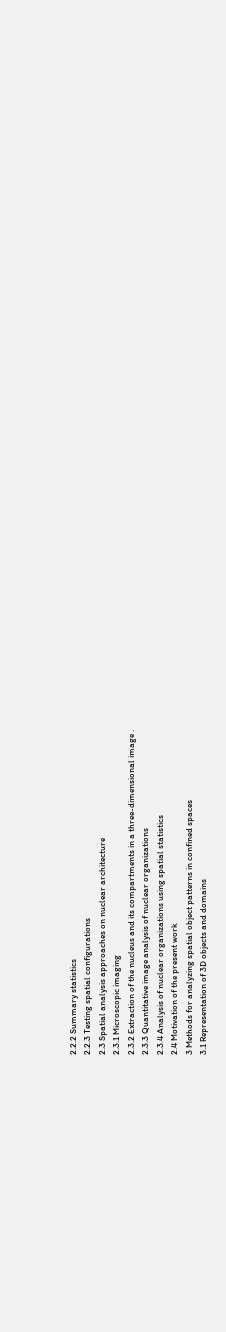2.2.2 Summary statistics
2.2.3 Testing spatial configurations
2.3 Spatial analysis approaches on nuclear architecture
2.3.1 Microscopic imaging
2.3.2 Extraction of the nucleus and its compartments in a three-dimensional image .
2.3.3 Quantitative image analysis of nuclear organizations
2.3.4 Analysis of nuclear organizations using spatial statistics
2.4 Motivation of the present work
3 Methods for analyzing spatial object patterns in confined spaces
3.1 Representation of 3D objects and domains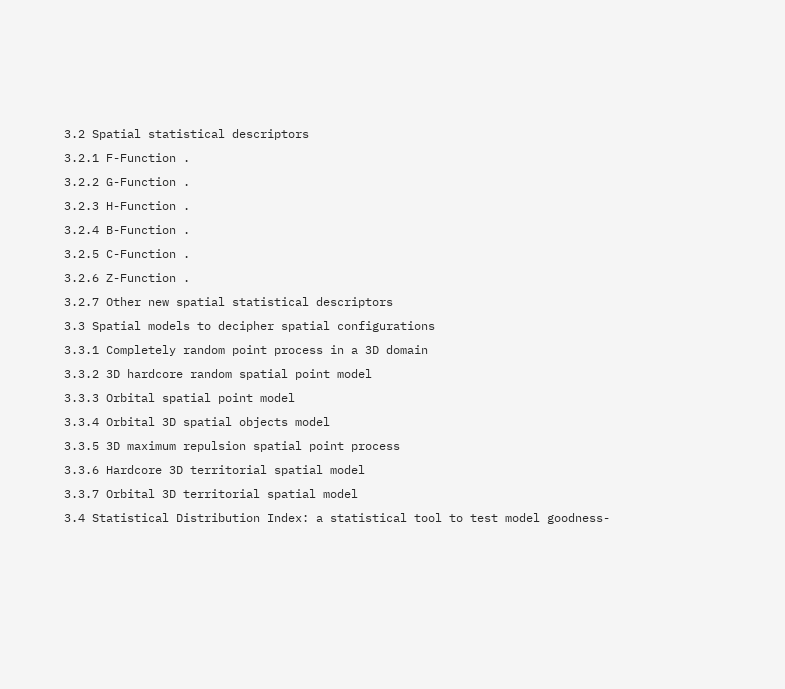3.2 Spatial statistical descriptors
3.2.1 F-Function .
3.2.2 G-Function .
3.2.3 H-Function .
3.2.4 B-Function .
3.2.5 C-Function .
3.2.6 Z-Function .
3.2.7 Other new spatial statistical descriptors
3.3 Spatial models to decipher spatial configurations
3.3.1 Completely random point process in a 3D domain
3.3.2 3D hardcore random spatial point model
3.3.3 Orbital spatial point model
3.3.4 Orbital 3D spatial objects model
3.3.5 3D maximum repulsion spatial point process
3.3.6 Hardcore 3D territorial spatial model
3.3.7 Orbital 3D territorial spatial model
3.4 Statistical Distribution Index: a statistical tool to test model goodness-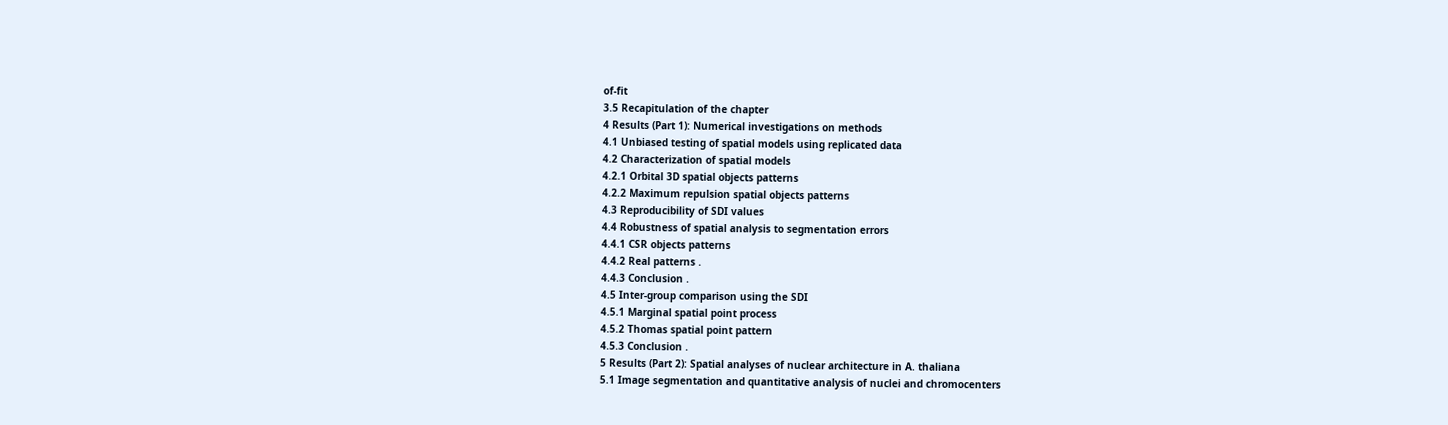of-fit
3.5 Recapitulation of the chapter
4 Results (Part 1): Numerical investigations on methods
4.1 Unbiased testing of spatial models using replicated data
4.2 Characterization of spatial models
4.2.1 Orbital 3D spatial objects patterns
4.2.2 Maximum repulsion spatial objects patterns
4.3 Reproducibility of SDI values
4.4 Robustness of spatial analysis to segmentation errors
4.4.1 CSR objects patterns
4.4.2 Real patterns .
4.4.3 Conclusion .
4.5 Inter-group comparison using the SDI
4.5.1 Marginal spatial point process
4.5.2 Thomas spatial point pattern
4.5.3 Conclusion .
5 Results (Part 2): Spatial analyses of nuclear architecture in A. thaliana
5.1 Image segmentation and quantitative analysis of nuclei and chromocenters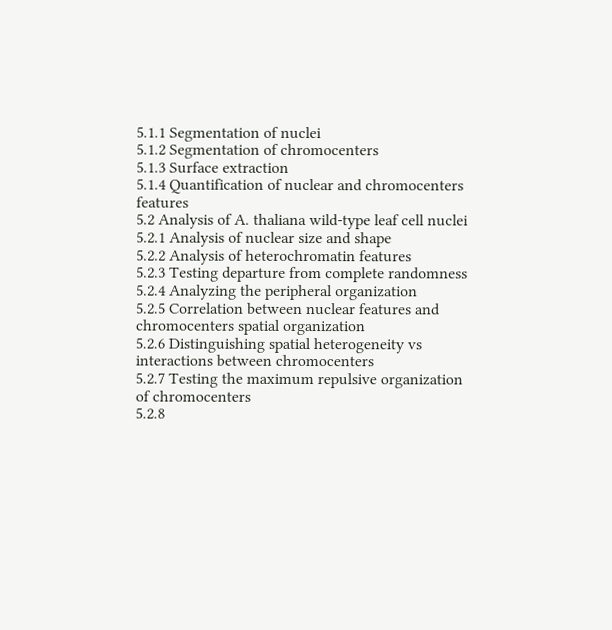5.1.1 Segmentation of nuclei
5.1.2 Segmentation of chromocenters
5.1.3 Surface extraction
5.1.4 Quantification of nuclear and chromocenters features
5.2 Analysis of A. thaliana wild-type leaf cell nuclei
5.2.1 Analysis of nuclear size and shape
5.2.2 Analysis of heterochromatin features
5.2.3 Testing departure from complete randomness
5.2.4 Analyzing the peripheral organization
5.2.5 Correlation between nuclear features and chromocenters spatial organization
5.2.6 Distinguishing spatial heterogeneity vs interactions between chromocenters
5.2.7 Testing the maximum repulsive organization of chromocenters
5.2.8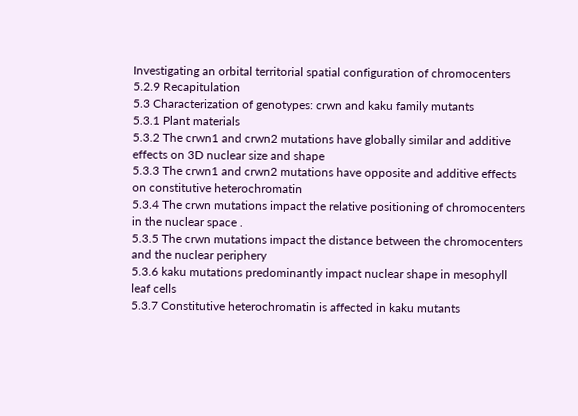Investigating an orbital territorial spatial configuration of chromocenters
5.2.9 Recapitulation
5.3 Characterization of genotypes: crwn and kaku family mutants
5.3.1 Plant materials
5.3.2 The crwn1 and crwn2 mutations have globally similar and additive effects on 3D nuclear size and shape
5.3.3 The crwn1 and crwn2 mutations have opposite and additive effects on constitutive heterochromatin
5.3.4 The crwn mutations impact the relative positioning of chromocenters in the nuclear space .
5.3.5 The crwn mutations impact the distance between the chromocenters and the nuclear periphery
5.3.6 kaku mutations predominantly impact nuclear shape in mesophyll leaf cells
5.3.7 Constitutive heterochromatin is affected in kaku mutants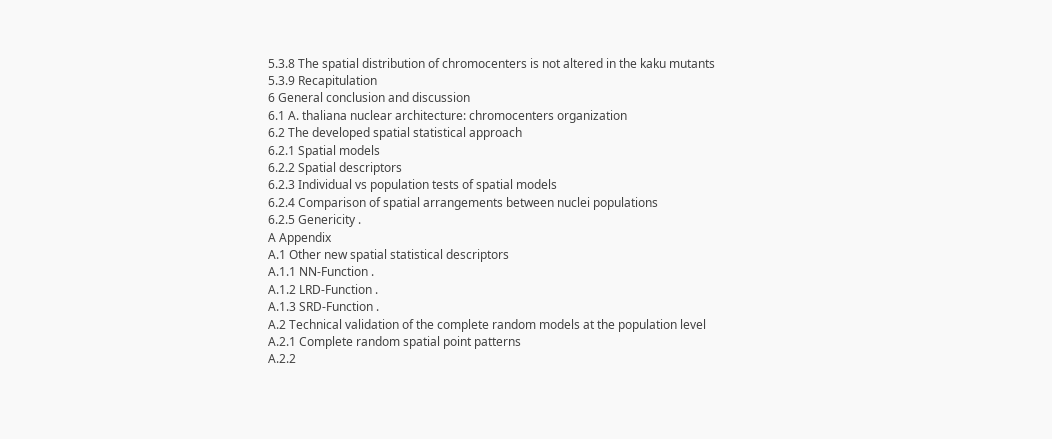5.3.8 The spatial distribution of chromocenters is not altered in the kaku mutants
5.3.9 Recapitulation
6 General conclusion and discussion
6.1 A. thaliana nuclear architecture: chromocenters organization
6.2 The developed spatial statistical approach
6.2.1 Spatial models
6.2.2 Spatial descriptors
6.2.3 Individual vs population tests of spatial models
6.2.4 Comparison of spatial arrangements between nuclei populations
6.2.5 Genericity .
A Appendix
A.1 Other new spatial statistical descriptors
A.1.1 NN-Function .
A.1.2 LRD-Function .
A.1.3 SRD-Function .
A.2 Technical validation of the complete random models at the population level
A.2.1 Complete random spatial point patterns
A.2.2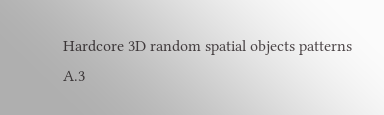Hardcore 3D random spatial objects patterns
A.3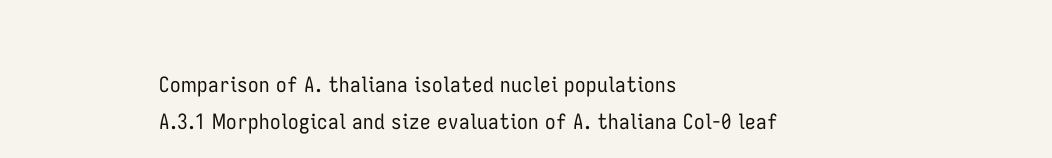Comparison of A. thaliana isolated nuclei populations
A.3.1 Morphological and size evaluation of A. thaliana Col-0 leaf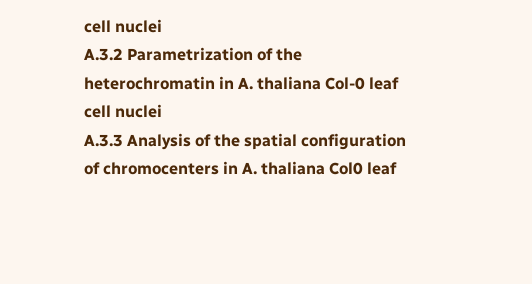cell nuclei
A.3.2 Parametrization of the heterochromatin in A. thaliana Col-0 leaf cell nuclei
A.3.3 Analysis of the spatial configuration of chromocenters in A. thaliana Col0 leaf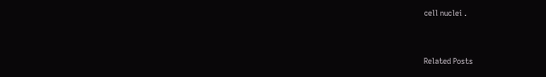cell nuclei .


Related Posts